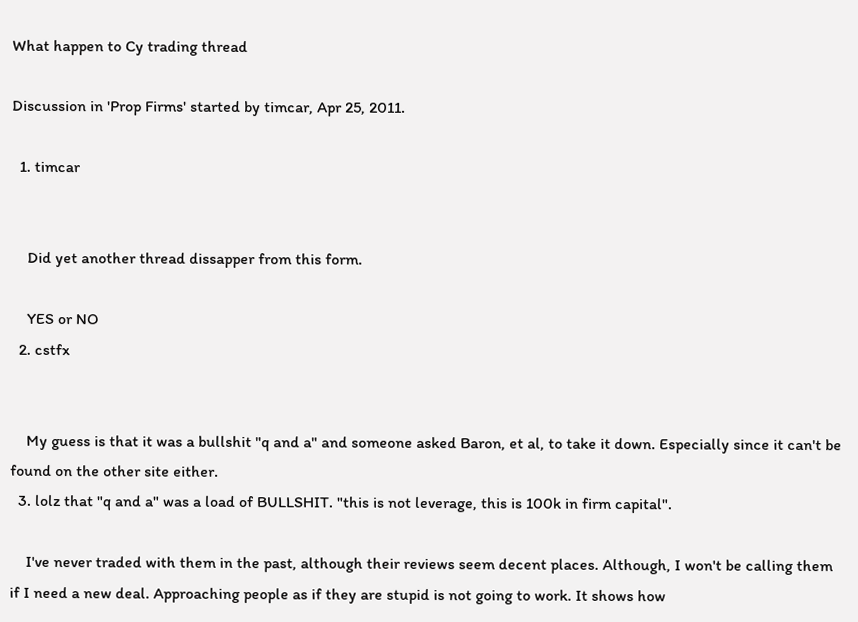What happen to Cy trading thread

Discussion in 'Prop Firms' started by timcar, Apr 25, 2011.

  1. timcar


    Did yet another thread dissapper from this form.

    YES or NO
  2. cstfx


    My guess is that it was a bullshit "q and a" and someone asked Baron, et al, to take it down. Especially since it can't be found on the other site either.
  3. lolz that "q and a" was a load of BULLSHIT. "this is not leverage, this is 100k in firm capital".

    I've never traded with them in the past, although their reviews seem decent places. Although, I won't be calling them if I need a new deal. Approaching people as if they are stupid is not going to work. It shows how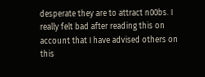desperate they are to attract n00bs. I really felt bad after reading this on account that I have advised others on this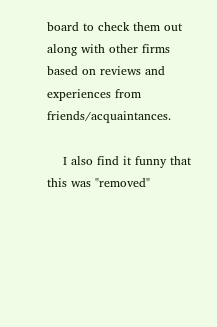board to check them out along with other firms based on reviews and experiences from friends/acquaintances.

    I also find it funny that this was "removed"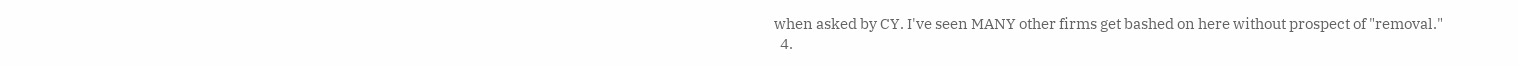when asked by CY. I've seen MANY other firms get bashed on here without prospect of "removal."
  4.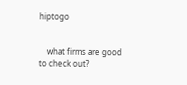hiptogo


    what firms are good to check out?